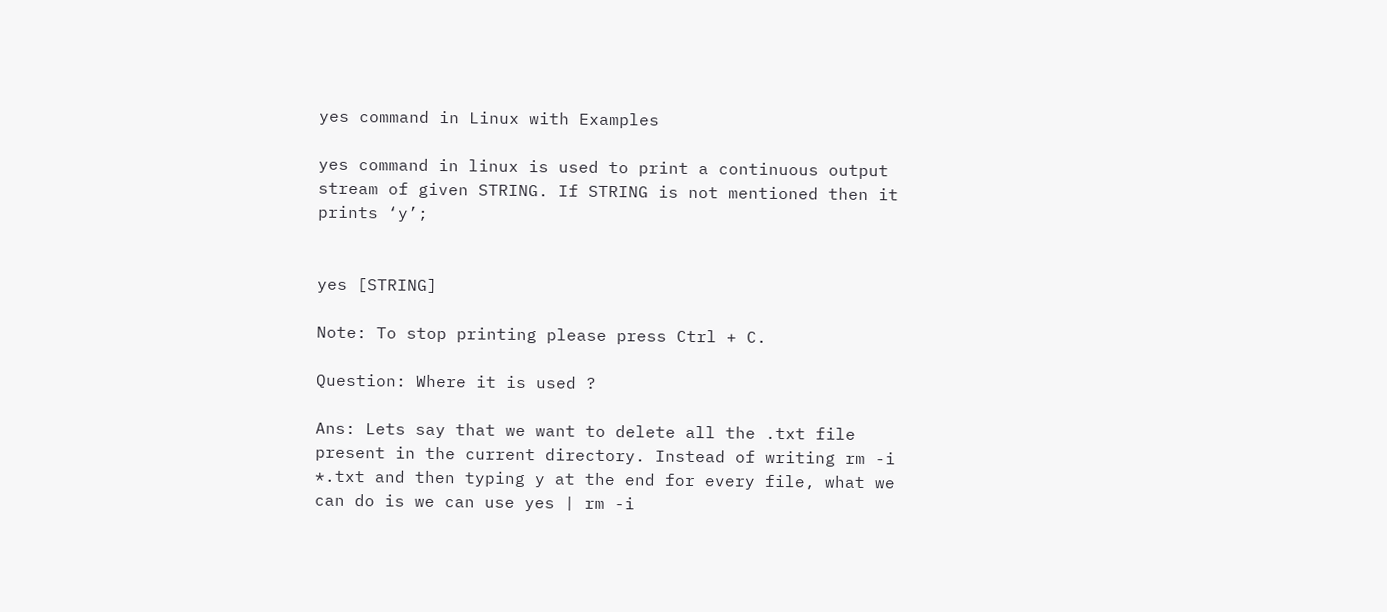yes command in Linux with Examples

yes command in linux is used to print a continuous output stream of given STRING. If STRING is not mentioned then it prints ‘y’;


yes [STRING]

Note: To stop printing please press Ctrl + C.

Question: Where it is used ?

Ans: Lets say that we want to delete all the .txt file present in the current directory. Instead of writing rm -i *.txt and then typing y at the end for every file, what we can do is we can use yes | rm -i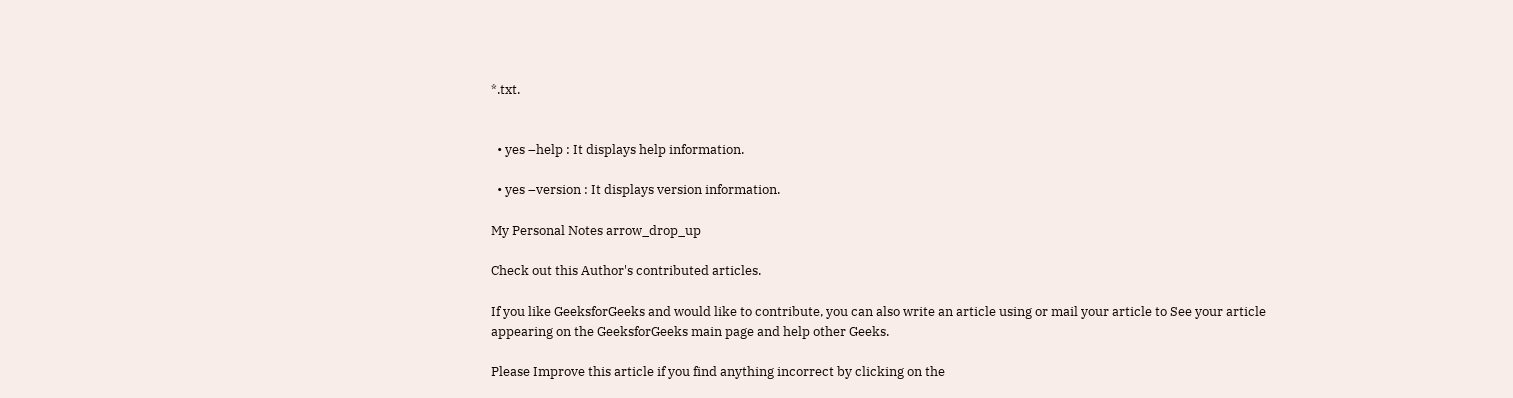*.txt.


  • yes –help : It displays help information.

  • yes –version : It displays version information.

My Personal Notes arrow_drop_up

Check out this Author's contributed articles.

If you like GeeksforGeeks and would like to contribute, you can also write an article using or mail your article to See your article appearing on the GeeksforGeeks main page and help other Geeks.

Please Improve this article if you find anything incorrect by clicking on the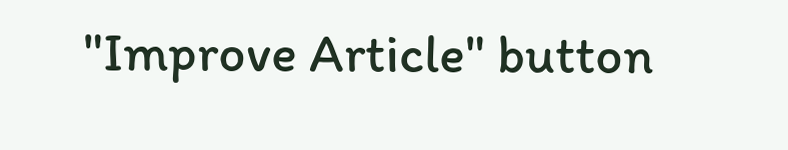"Improve Article" button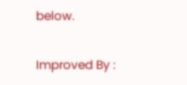below.

Improved By :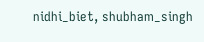nidhi_biet, shubham_singh